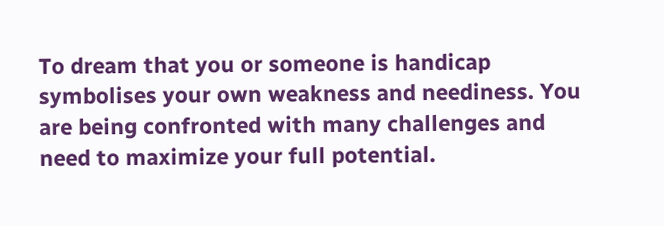To dream that you or someone is handicap symbolises your own weakness and neediness. You are being confronted with many challenges and need to maximize your full potential.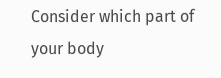Consider which part of your body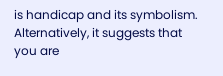is handicap and its symbolism. Alternatively, it suggests that you are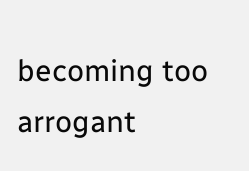becoming too arrogant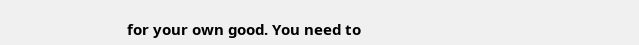for your own good. You need to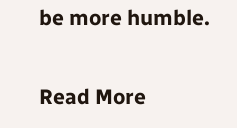be more humble.

Read More